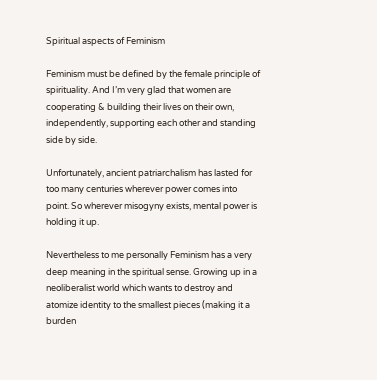Spiritual aspects of Feminism

Feminism must be defined by the female principle of spirituality. And I’m very glad that women are cooperating & building their lives on their own, independently, supporting each other and standing side by side.

Unfortunately, ancient patriarchalism has lasted for too many centuries wherever power comes into point. So wherever misogyny exists, mental power is holding it up.

Nevertheless to me personally Feminism has a very deep meaning in the spiritual sense. Growing up in a neoliberalist world which wants to destroy and atomize identity to the smallest pieces (making it a burden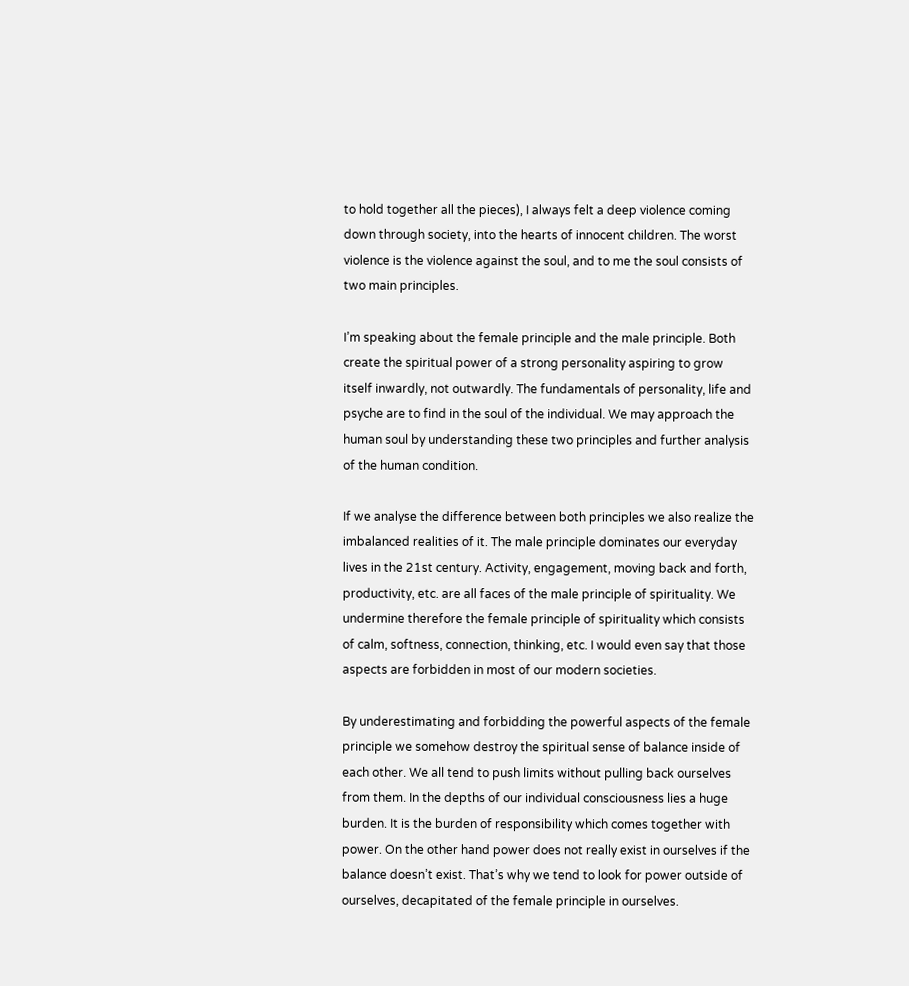to hold together all the pieces), I always felt a deep violence coming down through society, into the hearts of innocent children. The worst violence is the violence against the soul, and to me the soul consists of two main principles.

I’m speaking about the female principle and the male principle. Both create the spiritual power of a strong personality aspiring to grow itself inwardly, not outwardly. The fundamentals of personality, life and psyche are to find in the soul of the individual. We may approach the human soul by understanding these two principles and further analysis of the human condition.

If we analyse the difference between both principles we also realize the imbalanced realities of it. The male principle dominates our everyday lives in the 21st century. Activity, engagement, moving back and forth, productivity, etc. are all faces of the male principle of spirituality. We undermine therefore the female principle of spirituality which consists of calm, softness, connection, thinking, etc. I would even say that those aspects are forbidden in most of our modern societies.

By underestimating and forbidding the powerful aspects of the female principle we somehow destroy the spiritual sense of balance inside of each other. We all tend to push limits without pulling back ourselves from them. In the depths of our individual consciousness lies a huge burden. It is the burden of responsibility which comes together with power. On the other hand power does not really exist in ourselves if the balance doesn’t exist. That’s why we tend to look for power outside of ourselves, decapitated of the female principle in ourselves.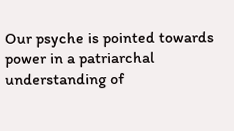Our psyche is pointed towards power in a patriarchal understanding of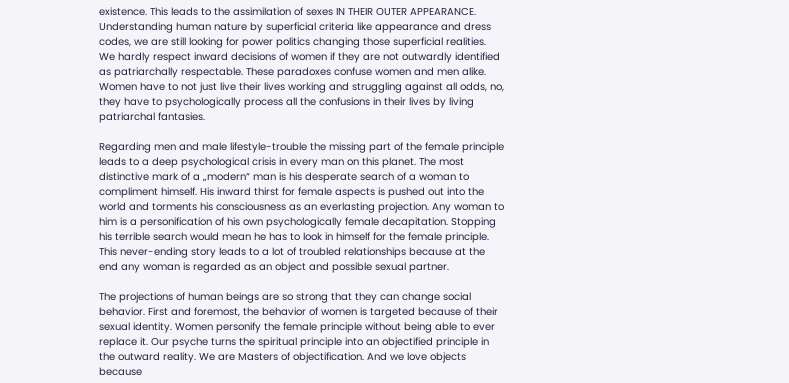existence. This leads to the assimilation of sexes IN THEIR OUTER APPEARANCE. Understanding human nature by superficial criteria like appearance and dress codes, we are still looking for power politics changing those superficial realities. We hardly respect inward decisions of women if they are not outwardly identified as patriarchally respectable. These paradoxes confuse women and men alike. Women have to not just live their lives working and struggling against all odds, no, they have to psychologically process all the confusions in their lives by living patriarchal fantasies.

Regarding men and male lifestyle-trouble the missing part of the female principle leads to a deep psychological crisis in every man on this planet. The most distinctive mark of a „modern“ man is his desperate search of a woman to compliment himself. His inward thirst for female aspects is pushed out into the world and torments his consciousness as an everlasting projection. Any woman to him is a personification of his own psychologically female decapitation. Stopping his terrible search would mean he has to look in himself for the female principle. This never-ending story leads to a lot of troubled relationships because at the end any woman is regarded as an object and possible sexual partner.

The projections of human beings are so strong that they can change social behavior. First and foremost, the behavior of women is targeted because of their sexual identity. Women personify the female principle without being able to ever replace it. Our psyche turns the spiritual principle into an objectified principle in the outward reality. We are Masters of objectification. And we love objects because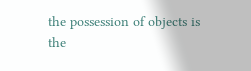the possession of objects is the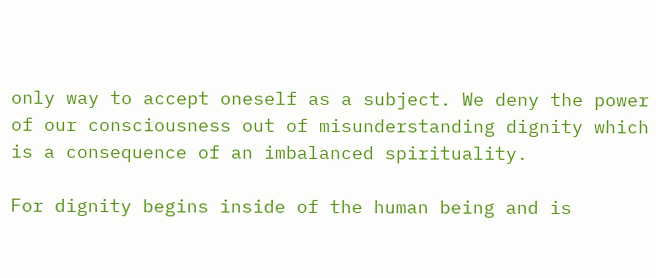only way to accept oneself as a subject. We deny the power of our consciousness out of misunderstanding dignity which is a consequence of an imbalanced spirituality.

For dignity begins inside of the human being and is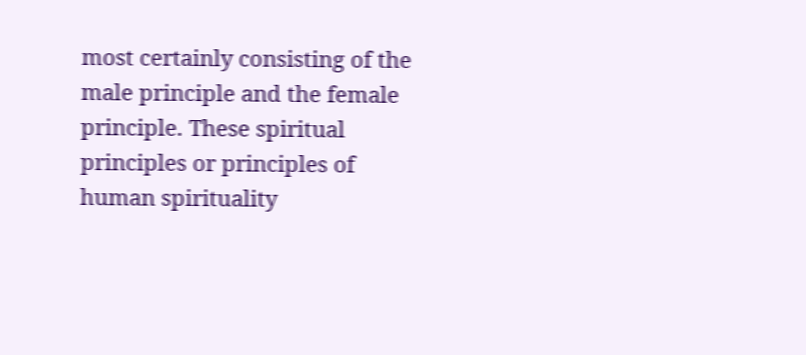most certainly consisting of the male principle and the female principle. These spiritual principles or principles of human spirituality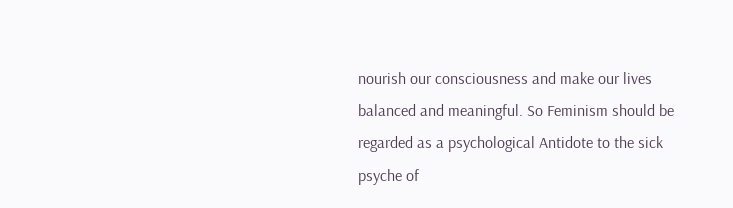nourish our consciousness and make our lives balanced and meaningful. So Feminism should be regarded as a psychological Antidote to the sick psyche of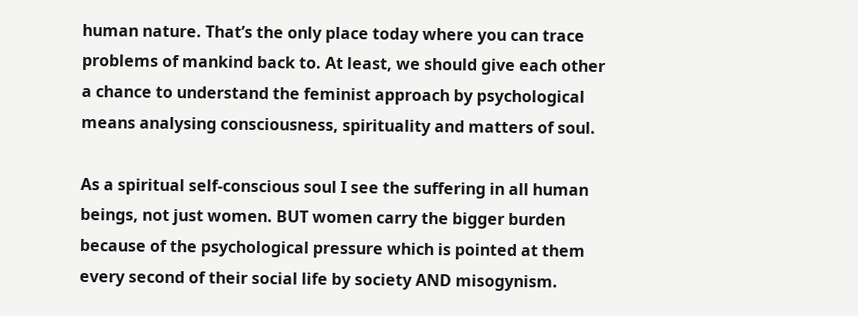human nature. That’s the only place today where you can trace problems of mankind back to. At least, we should give each other a chance to understand the feminist approach by psychological means analysing consciousness, spirituality and matters of soul.

As a spiritual self-conscious soul I see the suffering in all human beings, not just women. BUT women carry the bigger burden because of the psychological pressure which is pointed at them every second of their social life by society AND misogynism.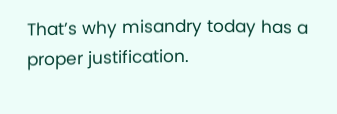That’s why misandry today has a proper justification.